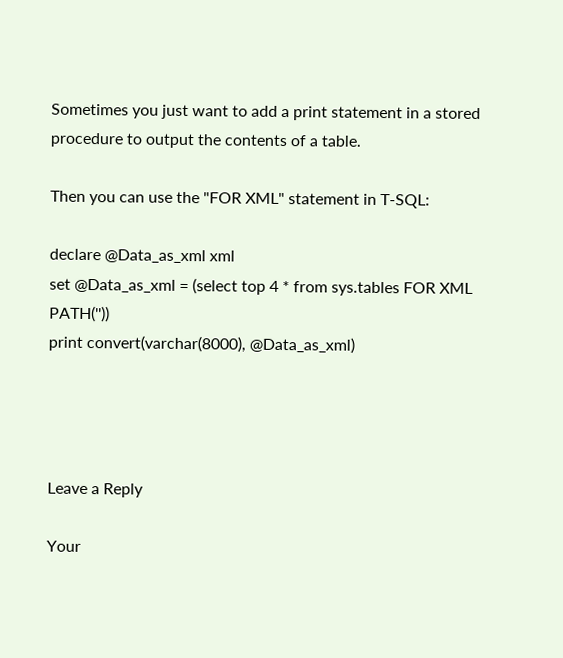Sometimes you just want to add a print statement in a stored procedure to output the contents of a table.

Then you can use the "FOR XML" statement in T-SQL:

declare @Data_as_xml xml
set @Data_as_xml = (select top 4 * from sys.tables FOR XML PATH(''))
print convert(varchar(8000), @Data_as_xml)




Leave a Reply

Your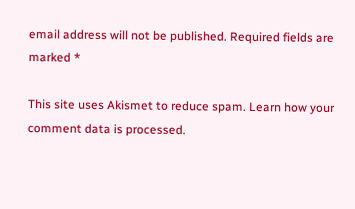email address will not be published. Required fields are marked *

This site uses Akismet to reduce spam. Learn how your comment data is processed.